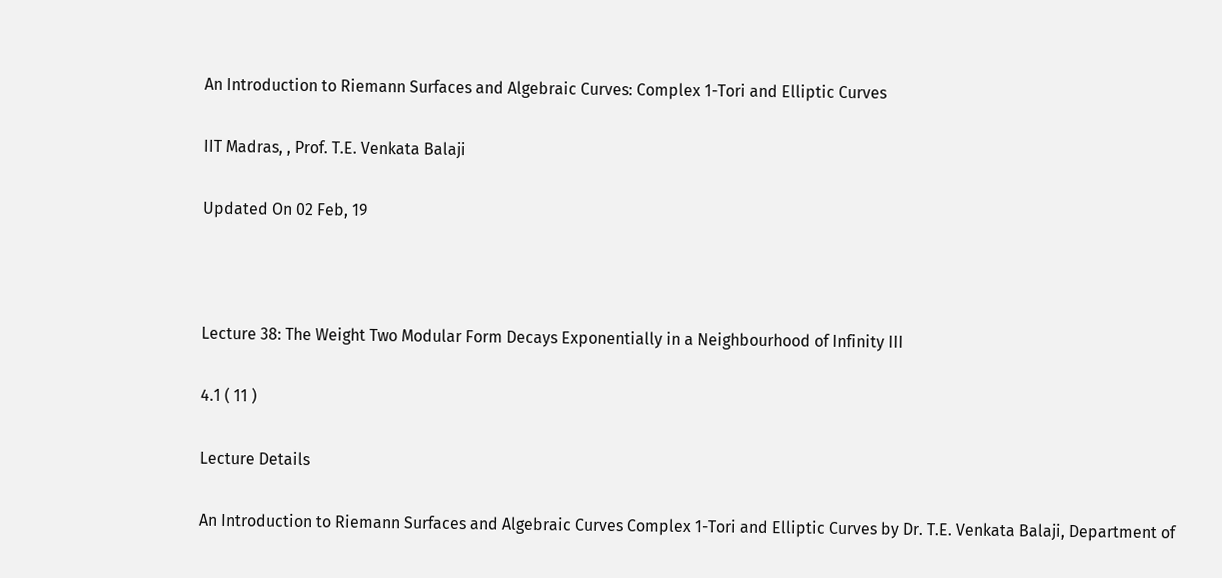An Introduction to Riemann Surfaces and Algebraic Curves: Complex 1-Tori and Elliptic Curves

IIT Madras, , Prof. T.E. Venkata Balaji

Updated On 02 Feb, 19



Lecture 38: The Weight Two Modular Form Decays Exponentially in a Neighbourhood of Infinity III

4.1 ( 11 )

Lecture Details

An Introduction to Riemann Surfaces and Algebraic Curves Complex 1-Tori and Elliptic Curves by Dr. T.E. Venkata Balaji, Department of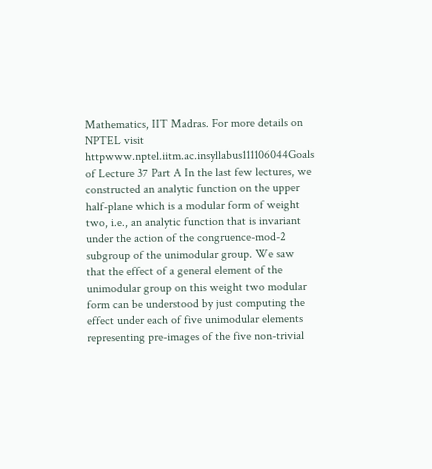Mathematics, IIT Madras. For more details on NPTEL visit httpwww.nptel.iitm.ac.insyllabus111106044Goals of Lecture 37 Part A In the last few lectures, we constructed an analytic function on the upper half-plane which is a modular form of weight two, i.e., an analytic function that is invariant under the action of the congruence-mod-2 subgroup of the unimodular group. We saw that the effect of a general element of the unimodular group on this weight two modular form can be understood by just computing the effect under each of five unimodular elements representing pre-images of the five non-trivial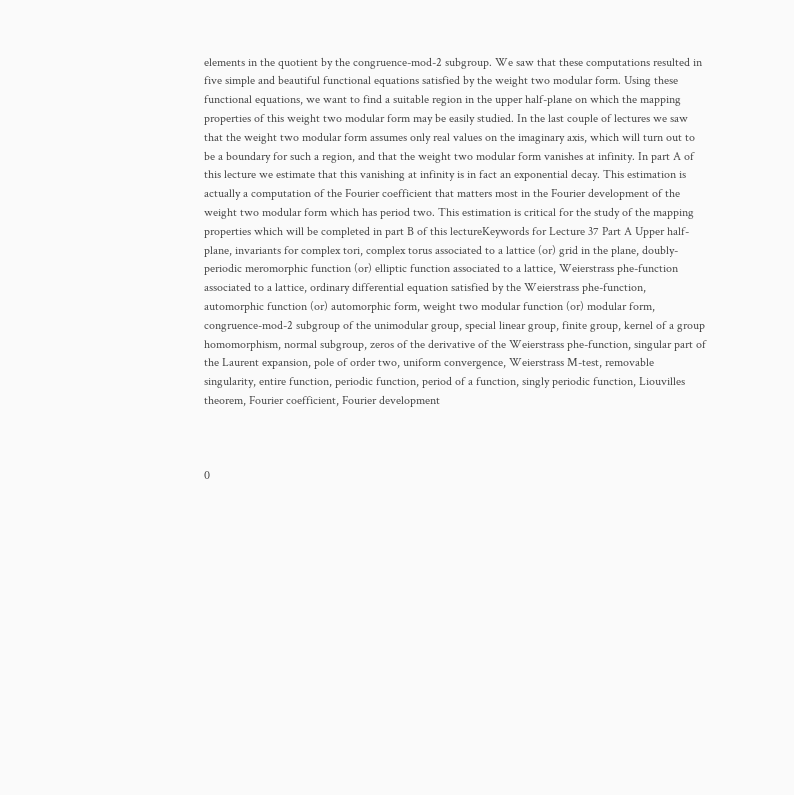elements in the quotient by the congruence-mod-2 subgroup. We saw that these computations resulted in five simple and beautiful functional equations satisfied by the weight two modular form. Using these functional equations, we want to find a suitable region in the upper half-plane on which the mapping properties of this weight two modular form may be easily studied. In the last couple of lectures we saw that the weight two modular form assumes only real values on the imaginary axis, which will turn out to be a boundary for such a region, and that the weight two modular form vanishes at infinity. In part A of this lecture we estimate that this vanishing at infinity is in fact an exponential decay. This estimation is actually a computation of the Fourier coefficient that matters most in the Fourier development of the weight two modular form which has period two. This estimation is critical for the study of the mapping properties which will be completed in part B of this lectureKeywords for Lecture 37 Part A Upper half-plane, invariants for complex tori, complex torus associated to a lattice (or) grid in the plane, doubly-periodic meromorphic function (or) elliptic function associated to a lattice, Weierstrass phe-function associated to a lattice, ordinary differential equation satisfied by the Weierstrass phe-function, automorphic function (or) automorphic form, weight two modular function (or) modular form, congruence-mod-2 subgroup of the unimodular group, special linear group, finite group, kernel of a group homomorphism, normal subgroup, zeros of the derivative of the Weierstrass phe-function, singular part of the Laurent expansion, pole of order two, uniform convergence, Weierstrass M-test, removable singularity, entire function, periodic function, period of a function, singly periodic function, Liouvilles theorem, Fourier coefficient, Fourier development



0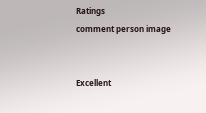Ratings
comment person image


Excellent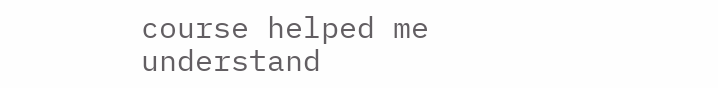course helped me understand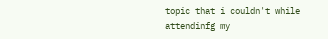topic that i couldn't while attendinfg my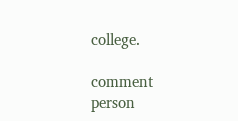college.

comment person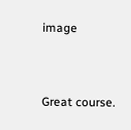image


Great course.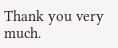Thank you very much.